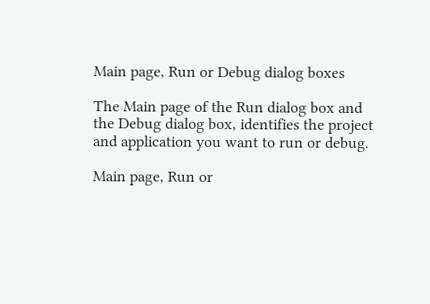Main page, Run or Debug dialog boxes

The Main page of the Run dialog box and the Debug dialog box, identifies the project and application you want to run or debug.

Main page, Run or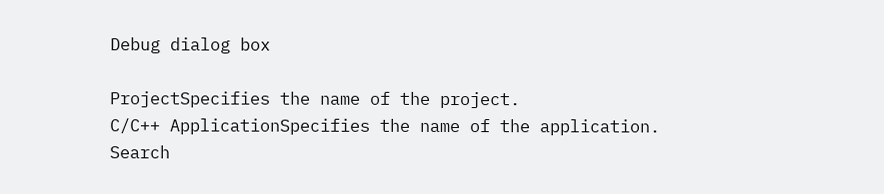Debug dialog box

ProjectSpecifies the name of the project.
C/C++ ApplicationSpecifies the name of the application.
Search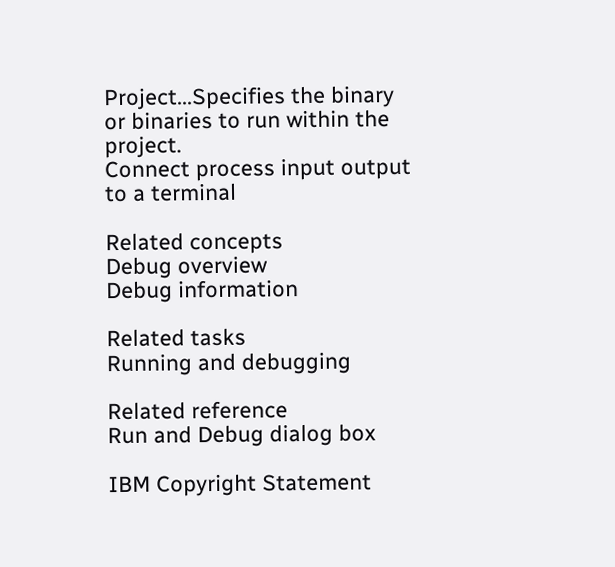Project...Specifies the binary or binaries to run within the project.
Connect process input output to a terminal

Related concepts
Debug overview
Debug information

Related tasks
Running and debugging

Related reference
Run and Debug dialog box

IBM Copyright Statement